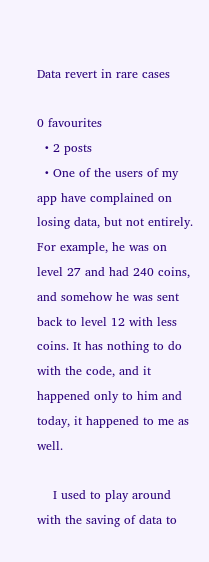Data revert in rare cases

0 favourites
  • 2 posts
  • One of the users of my app have complained on losing data, but not entirely. For example, he was on level 27 and had 240 coins, and somehow he was sent back to level 12 with less coins. It has nothing to do with the code, and it happened only to him and today, it happened to me as well.

    I used to play around with the saving of data to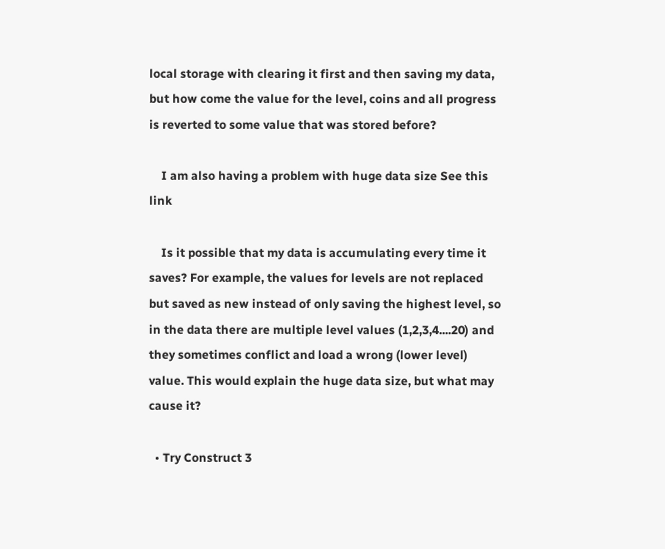local storage with clearing it first and then saving my data, but how come the value for the level, coins and all progress is reverted to some value that was stored before?

    I am also having a problem with huge data size See this link

    Is it possible that my data is accumulating every time it saves? For example, the values for levels are not replaced but saved as new instead of only saving the highest level, so in the data there are multiple level values (1,2,3,4....20) and they sometimes conflict and load a wrong (lower level) value. This would explain the huge data size, but what may cause it?

  • Try Construct 3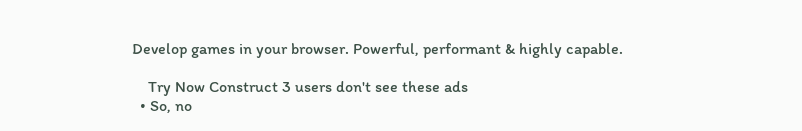Develop games in your browser. Powerful, performant & highly capable.

    Try Now Construct 3 users don't see these ads
  • So, no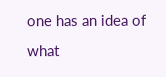one has an idea of what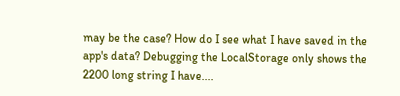may be the case? How do I see what I have saved in the app's data? Debugging the LocalStorage only shows the 2200 long string I have....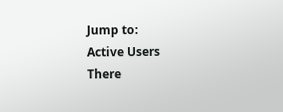Jump to:
Active Users
There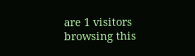are 1 visitors browsing this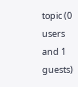topic (0 users and 1 guests)